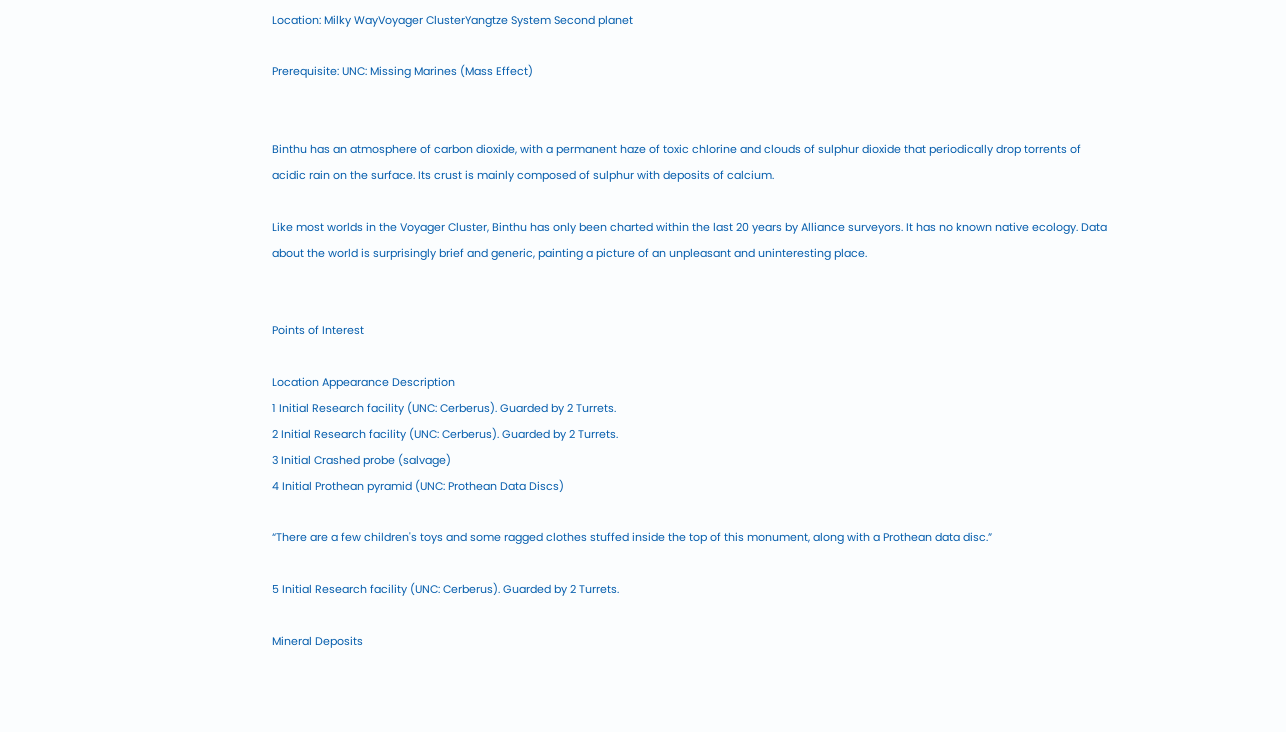Location: Milky WayVoyager ClusterYangtze System Second planet

Prerequisite: UNC: Missing Marines (Mass Effect)


Binthu has an atmosphere of carbon dioxide, with a permanent haze of toxic chlorine and clouds of sulphur dioxide that periodically drop torrents of acidic rain on the surface. Its crust is mainly composed of sulphur with deposits of calcium.

Like most worlds in the Voyager Cluster, Binthu has only been charted within the last 20 years by Alliance surveyors. It has no known native ecology. Data about the world is surprisingly brief and generic, painting a picture of an unpleasant and uninteresting place.


Points of Interest

Location Appearance Description
1 Initial Research facility (UNC: Cerberus). Guarded by 2 Turrets.
2 Initial Research facility (UNC: Cerberus). Guarded by 2 Turrets.
3 Initial Crashed probe (salvage)
4 Initial Prothean pyramid (UNC: Prothean Data Discs)

“There are a few children's toys and some ragged clothes stuffed inside the top of this monument, along with a Prothean data disc.”

5 Initial Research facility (UNC: Cerberus). Guarded by 2 Turrets.

Mineral Deposits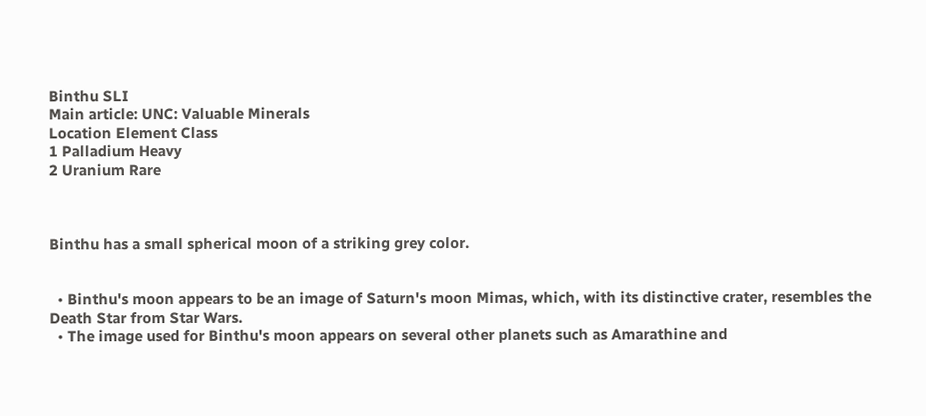Binthu SLI
Main article: UNC: Valuable Minerals
Location Element Class
1 Palladium Heavy
2 Uranium Rare



Binthu has a small spherical moon of a striking grey color.


  • Binthu's moon appears to be an image of Saturn's moon Mimas, which, with its distinctive crater, resembles the Death Star from Star Wars.
  • The image used for Binthu's moon appears on several other planets such as Amarathine and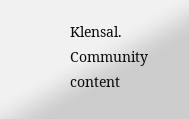Klensal.
Community content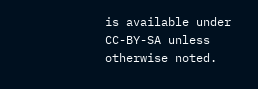is available under CC-BY-SA unless otherwise noted.